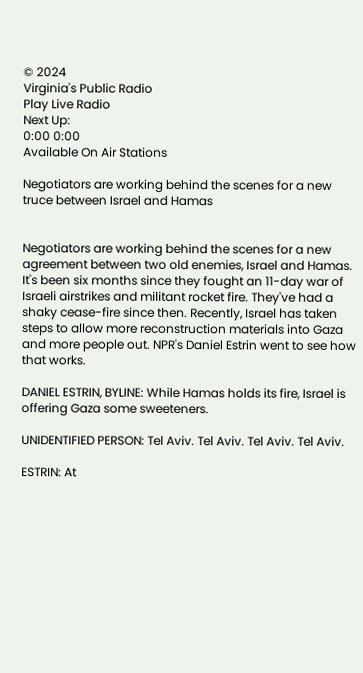© 2024
Virginia's Public Radio
Play Live Radio
Next Up:
0:00 0:00
Available On Air Stations

Negotiators are working behind the scenes for a new truce between Israel and Hamas


Negotiators are working behind the scenes for a new agreement between two old enemies, Israel and Hamas. It's been six months since they fought an 11-day war of Israeli airstrikes and militant rocket fire. They've had a shaky cease-fire since then. Recently, Israel has taken steps to allow more reconstruction materials into Gaza and more people out. NPR's Daniel Estrin went to see how that works.

DANIEL ESTRIN, BYLINE: While Hamas holds its fire, Israel is offering Gaza some sweeteners.

UNIDENTIFIED PERSON: Tel Aviv. Tel Aviv. Tel Aviv. Tel Aviv.

ESTRIN: At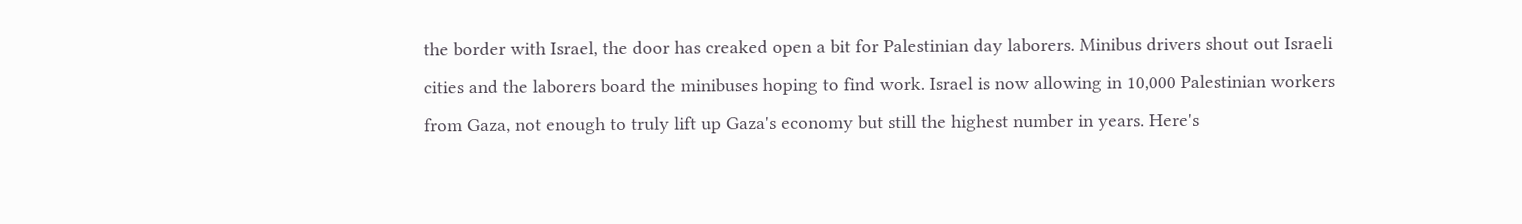the border with Israel, the door has creaked open a bit for Palestinian day laborers. Minibus drivers shout out Israeli cities and the laborers board the minibuses hoping to find work. Israel is now allowing in 10,000 Palestinian workers from Gaza, not enough to truly lift up Gaza's economy but still the highest number in years. Here's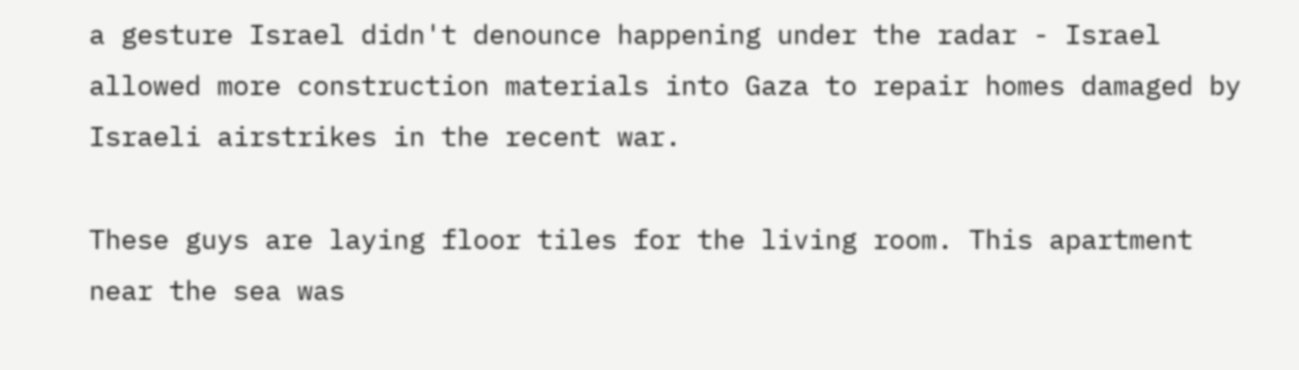a gesture Israel didn't denounce happening under the radar - Israel allowed more construction materials into Gaza to repair homes damaged by Israeli airstrikes in the recent war.

These guys are laying floor tiles for the living room. This apartment near the sea was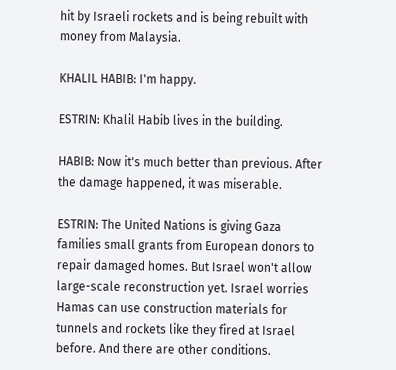hit by Israeli rockets and is being rebuilt with money from Malaysia.

KHALIL HABIB: I'm happy.

ESTRIN: Khalil Habib lives in the building.

HABIB: Now it's much better than previous. After the damage happened, it was miserable.

ESTRIN: The United Nations is giving Gaza families small grants from European donors to repair damaged homes. But Israel won't allow large-scale reconstruction yet. Israel worries Hamas can use construction materials for tunnels and rockets like they fired at Israel before. And there are other conditions.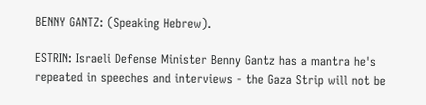BENNY GANTZ: (Speaking Hebrew).

ESTRIN: Israeli Defense Minister Benny Gantz has a mantra he's repeated in speeches and interviews - the Gaza Strip will not be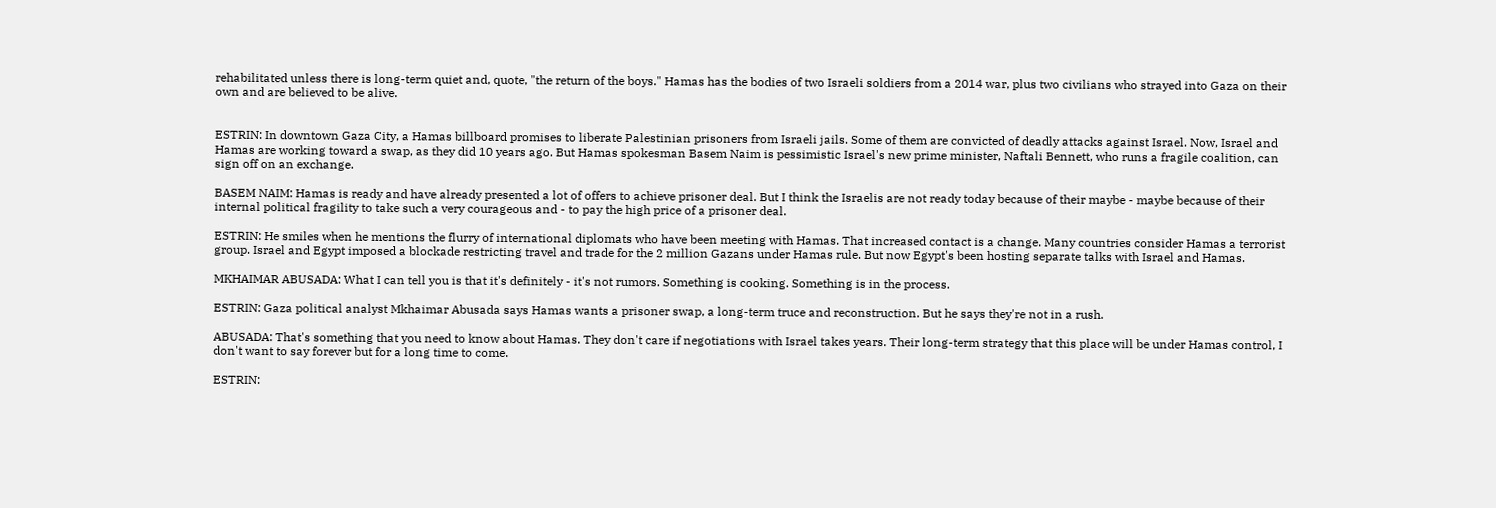rehabilitated unless there is long-term quiet and, quote, "the return of the boys." Hamas has the bodies of two Israeli soldiers from a 2014 war, plus two civilians who strayed into Gaza on their own and are believed to be alive.


ESTRIN: In downtown Gaza City, a Hamas billboard promises to liberate Palestinian prisoners from Israeli jails. Some of them are convicted of deadly attacks against Israel. Now, Israel and Hamas are working toward a swap, as they did 10 years ago. But Hamas spokesman Basem Naim is pessimistic Israel's new prime minister, Naftali Bennett, who runs a fragile coalition, can sign off on an exchange.

BASEM NAIM: Hamas is ready and have already presented a lot of offers to achieve prisoner deal. But I think the Israelis are not ready today because of their maybe - maybe because of their internal political fragility to take such a very courageous and - to pay the high price of a prisoner deal.

ESTRIN: He smiles when he mentions the flurry of international diplomats who have been meeting with Hamas. That increased contact is a change. Many countries consider Hamas a terrorist group. Israel and Egypt imposed a blockade restricting travel and trade for the 2 million Gazans under Hamas rule. But now Egypt's been hosting separate talks with Israel and Hamas.

MKHAIMAR ABUSADA: What I can tell you is that it's definitely - it's not rumors. Something is cooking. Something is in the process.

ESTRIN: Gaza political analyst Mkhaimar Abusada says Hamas wants a prisoner swap, a long-term truce and reconstruction. But he says they're not in a rush.

ABUSADA: That's something that you need to know about Hamas. They don't care if negotiations with Israel takes years. Their long-term strategy that this place will be under Hamas control, I don't want to say forever but for a long time to come.

ESTRIN: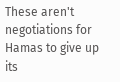These aren't negotiations for Hamas to give up its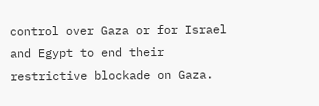control over Gaza or for Israel and Egypt to end their restrictive blockade on Gaza.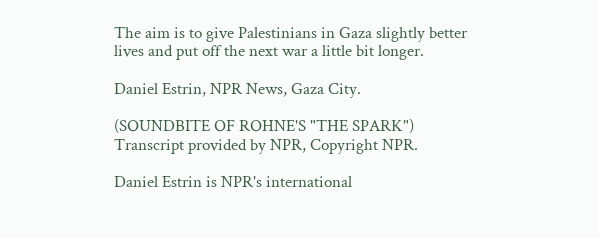The aim is to give Palestinians in Gaza slightly better lives and put off the next war a little bit longer.

Daniel Estrin, NPR News, Gaza City.

(SOUNDBITE OF ROHNE'S "THE SPARK") Transcript provided by NPR, Copyright NPR.

Daniel Estrin is NPR's international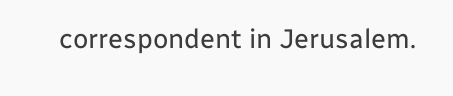correspondent in Jerusalem.